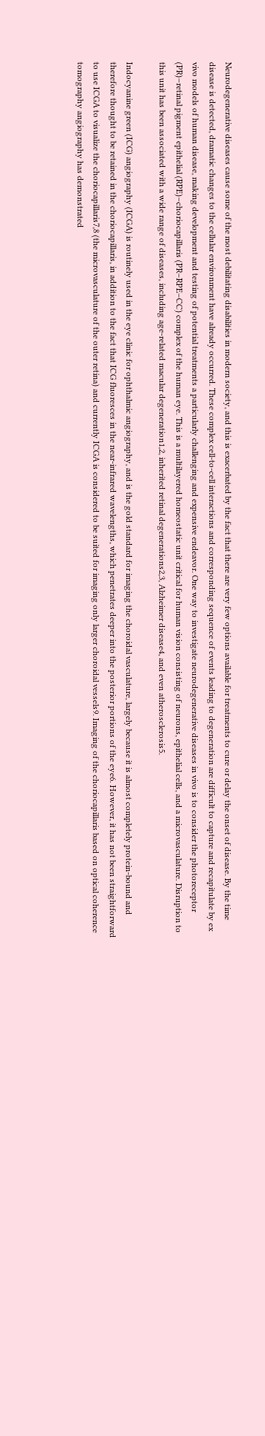Neurodegenerative diseases cause some of the most debilitating disabilities in modern society, and this is exacerbated by the fact that there are very few options available for treatments to cure or delay the onset of disease. By the time disease is detected, dramatic changes to the cellular environment have already occurred. These complex cell-to-cell interactions and corresponding sequence of events leading to degeneration are difficult to capture and recapitulate by ex vivo models of human disease, making development and testing of potential treatments a particularly challenging and expensive endeavor. One way to investigate neurodegenerative diseases in vivo is to consider the photoreceptor (PR)–retinal pigment epithelial (RPE)–choriocapillaris (PR–RPE–CC) complex of the human eye. This is a multilayered homeostatic unit critical for human vision consisting of neurons, epithelial cells, and a microvasculature. Disruption to this unit has been associated with a wide range of diseases, including age-related macular degeneration1,2, inherited retinal degenerations2,3, Alzheimer disease4, and even atherosclerosis5.

Indocyanine green (ICG) angiography (ICGA) is routinely used in the eye clinic for ophthalmic angiography, and is the gold standard for imaging the choroidal vasculature, largely because it is almost completely protein-bound and therefore thought to be retained in the choriocapillaris, in addition to the fact that ICG fluoresces in the near-infrared wavelengths, which penetrates deeper into the posterior portions of the eye6. However, it has not been straightforward to use ICGA to visualize the choriocapillaris7,8 (the microvasculature of the outer retina) and currently ICGA is considered to be suited for imaging only larger choroidal vessels9. Imaging of the choriocapillaris based on optical coherence tomography angiography has demonstrated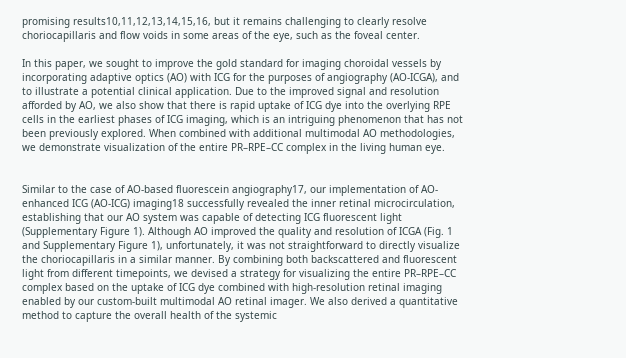promising results10,11,12,13,14,15,16, but it remains challenging to clearly resolve choriocapillaris and flow voids in some areas of the eye, such as the foveal center.

In this paper, we sought to improve the gold standard for imaging choroidal vessels by incorporating adaptive optics (AO) with ICG for the purposes of angiography (AO-ICGA), and to illustrate a potential clinical application. Due to the improved signal and resolution afforded by AO, we also show that there is rapid uptake of ICG dye into the overlying RPE cells in the earliest phases of ICG imaging, which is an intriguing phenomenon that has not been previously explored. When combined with additional multimodal AO methodologies, we demonstrate visualization of the entire PR–RPE–CC complex in the living human eye.


Similar to the case of AO-based fluorescein angiography17, our implementation of AO-enhanced ICG (AO-ICG) imaging18 successfully revealed the inner retinal microcirculation, establishing that our AO system was capable of detecting ICG fluorescent light (Supplementary Figure 1). Although AO improved the quality and resolution of ICGA (Fig. 1 and Supplementary Figure 1), unfortunately, it was not straightforward to directly visualize the choriocapillaris in a similar manner. By combining both backscattered and fluorescent light from different timepoints, we devised a strategy for visualizing the entire PR–RPE–CC complex based on the uptake of ICG dye combined with high-resolution retinal imaging enabled by our custom-built multimodal AO retinal imager. We also derived a quantitative method to capture the overall health of the systemic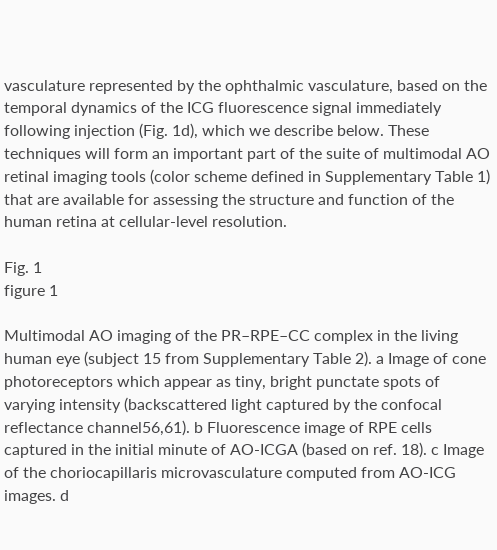vasculature represented by the ophthalmic vasculature, based on the temporal dynamics of the ICG fluorescence signal immediately following injection (Fig. 1d), which we describe below. These techniques will form an important part of the suite of multimodal AO retinal imaging tools (color scheme defined in Supplementary Table 1) that are available for assessing the structure and function of the human retina at cellular-level resolution.

Fig. 1
figure 1

Multimodal AO imaging of the PR–RPE–CC complex in the living human eye (subject 15 from Supplementary Table 2). a Image of cone photoreceptors which appear as tiny, bright punctate spots of varying intensity (backscattered light captured by the confocal reflectance channel56,61). b Fluorescence image of RPE cells captured in the initial minute of AO-ICGA (based on ref. 18). c Image of the choriocapillaris microvasculature computed from AO-ICG images. d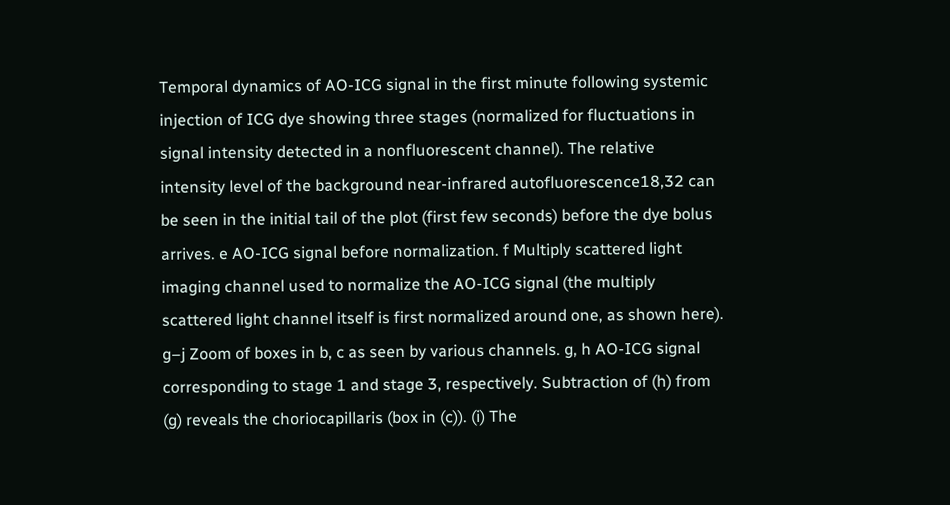Temporal dynamics of AO-ICG signal in the first minute following systemic injection of ICG dye showing three stages (normalized for fluctuations in signal intensity detected in a nonfluorescent channel). The relative intensity level of the background near-infrared autofluorescence18,32 can be seen in the initial tail of the plot (first few seconds) before the dye bolus arrives. e AO-ICG signal before normalization. f Multiply scattered light imaging channel used to normalize the AO-ICG signal (the multiply scattered light channel itself is first normalized around one, as shown here). g–j Zoom of boxes in b, c as seen by various channels. g, h AO-ICG signal corresponding to stage 1 and stage 3, respectively. Subtraction of (h) from (g) reveals the choriocapillaris (box in (c)). (i) The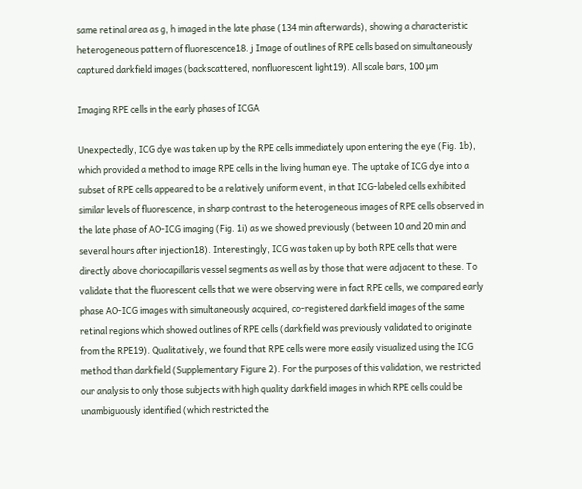same retinal area as g, h imaged in the late phase (134 min afterwards), showing a characteristic heterogeneous pattern of fluorescence18. j Image of outlines of RPE cells based on simultaneously captured darkfield images (backscattered, nonfluorescent light19). All scale bars, 100 µm

Imaging RPE cells in the early phases of ICGA

Unexpectedly, ICG dye was taken up by the RPE cells immediately upon entering the eye (Fig. 1b), which provided a method to image RPE cells in the living human eye. The uptake of ICG dye into a subset of RPE cells appeared to be a relatively uniform event, in that ICG-labeled cells exhibited similar levels of fluorescence, in sharp contrast to the heterogeneous images of RPE cells observed in the late phase of AO-ICG imaging (Fig. 1i) as we showed previously (between 10 and 20 min and several hours after injection18). Interestingly, ICG was taken up by both RPE cells that were directly above choriocapillaris vessel segments as well as by those that were adjacent to these. To validate that the fluorescent cells that we were observing were in fact RPE cells, we compared early phase AO-ICG images with simultaneously acquired, co-registered darkfield images of the same retinal regions which showed outlines of RPE cells (darkfield was previously validated to originate from the RPE19). Qualitatively, we found that RPE cells were more easily visualized using the ICG method than darkfield (Supplementary Figure 2). For the purposes of this validation, we restricted our analysis to only those subjects with high quality darkfield images in which RPE cells could be unambiguously identified (which restricted the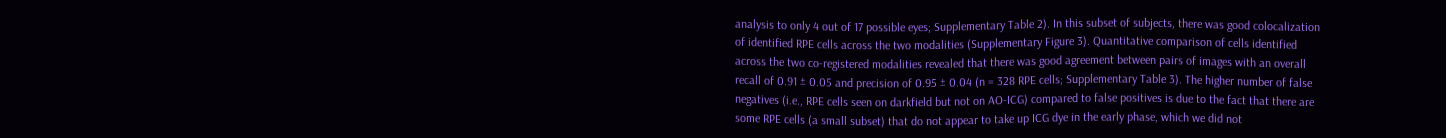analysis to only 4 out of 17 possible eyes; Supplementary Table 2). In this subset of subjects, there was good colocalization of identified RPE cells across the two modalities (Supplementary Figure 3). Quantitative comparison of cells identified across the two co-registered modalities revealed that there was good agreement between pairs of images with an overall recall of 0.91 ± 0.05 and precision of 0.95 ± 0.04 (n = 328 RPE cells; Supplementary Table 3). The higher number of false negatives (i.e., RPE cells seen on darkfield but not on AO-ICG) compared to false positives is due to the fact that there are some RPE cells (a small subset) that do not appear to take up ICG dye in the early phase, which we did not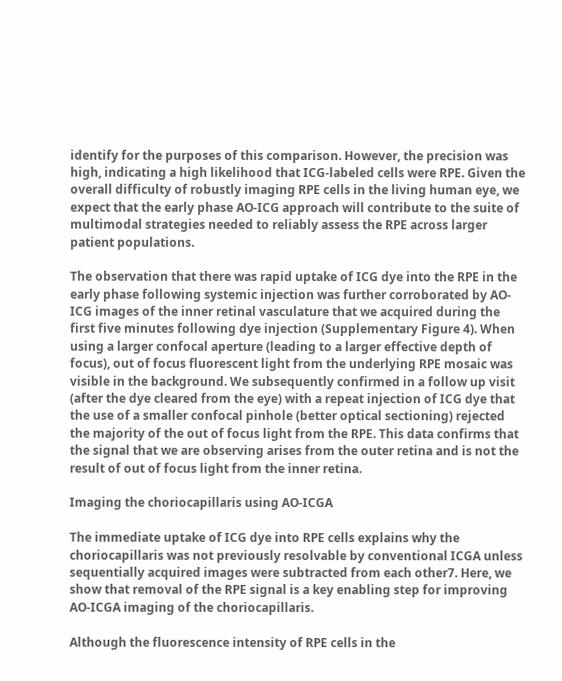identify for the purposes of this comparison. However, the precision was high, indicating a high likelihood that ICG-labeled cells were RPE. Given the overall difficulty of robustly imaging RPE cells in the living human eye, we expect that the early phase AO-ICG approach will contribute to the suite of multimodal strategies needed to reliably assess the RPE across larger patient populations.

The observation that there was rapid uptake of ICG dye into the RPE in the early phase following systemic injection was further corroborated by AO-ICG images of the inner retinal vasculature that we acquired during the first five minutes following dye injection (Supplementary Figure 4). When using a larger confocal aperture (leading to a larger effective depth of focus), out of focus fluorescent light from the underlying RPE mosaic was visible in the background. We subsequently confirmed in a follow up visit (after the dye cleared from the eye) with a repeat injection of ICG dye that the use of a smaller confocal pinhole (better optical sectioning) rejected the majority of the out of focus light from the RPE. This data confirms that the signal that we are observing arises from the outer retina and is not the result of out of focus light from the inner retina.

Imaging the choriocapillaris using AO-ICGA

The immediate uptake of ICG dye into RPE cells explains why the choriocapillaris was not previously resolvable by conventional ICGA unless sequentially acquired images were subtracted from each other7. Here, we show that removal of the RPE signal is a key enabling step for improving AO-ICGA imaging of the choriocapillaris.

Although the fluorescence intensity of RPE cells in the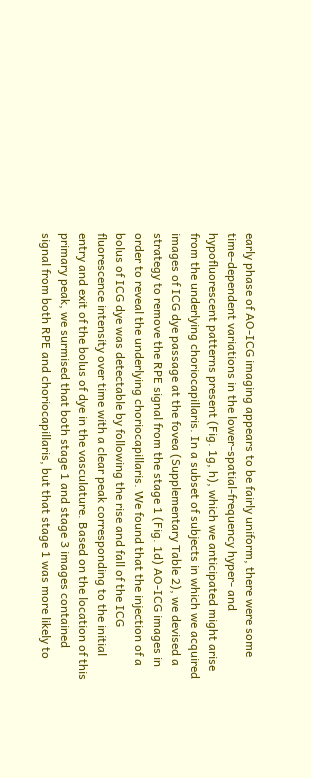early phase of AO-ICG imaging appears to be fairly uniform, there were some time-dependent variations in the lower-spatial-frequency hyper- and hypofluorescent patterns present (Fig. 1g, h), which we anticipated might arise from the underlying choriocapillaris. In a subset of subjects in which we acquired images of ICG dye passage at the fovea (Supplementary Table 2), we devised a strategy to remove the RPE signal from the stage 1 (Fig. 1d) AO-ICG images in order to reveal the underlying choriocapillaris. We found that the injection of a bolus of ICG dye was detectable by following the rise and fall of the ICG fluorescence intensity over time with a clear peak corresponding to the initial entry and exit of the bolus of dye in the vasculature. Based on the location of this primary peak, we surmised that both stage 1 and stage 3 images contained signal from both RPE and choriocapillaris, but that stage 1 was more likely to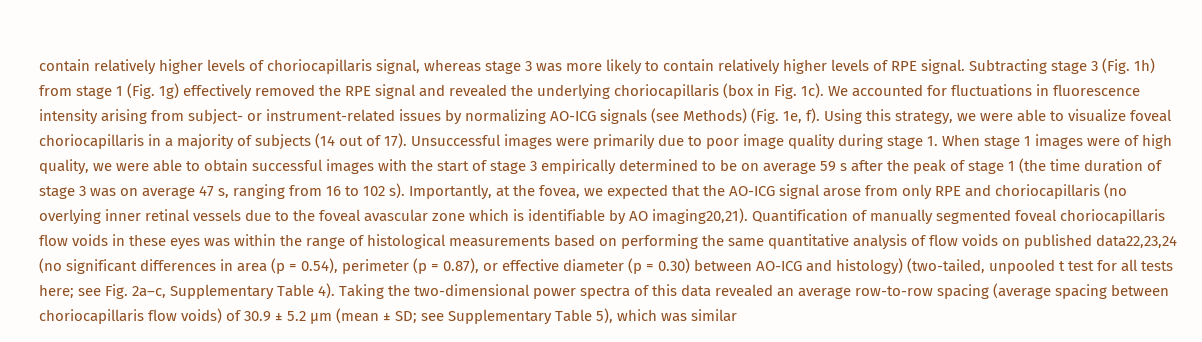contain relatively higher levels of choriocapillaris signal, whereas stage 3 was more likely to contain relatively higher levels of RPE signal. Subtracting stage 3 (Fig. 1h) from stage 1 (Fig. 1g) effectively removed the RPE signal and revealed the underlying choriocapillaris (box in Fig. 1c). We accounted for fluctuations in fluorescence intensity arising from subject- or instrument-related issues by normalizing AO-ICG signals (see Methods) (Fig. 1e, f). Using this strategy, we were able to visualize foveal choriocapillaris in a majority of subjects (14 out of 17). Unsuccessful images were primarily due to poor image quality during stage 1. When stage 1 images were of high quality, we were able to obtain successful images with the start of stage 3 empirically determined to be on average 59 s after the peak of stage 1 (the time duration of stage 3 was on average 47 s, ranging from 16 to 102 s). Importantly, at the fovea, we expected that the AO-ICG signal arose from only RPE and choriocapillaris (no overlying inner retinal vessels due to the foveal avascular zone which is identifiable by AO imaging20,21). Quantification of manually segmented foveal choriocapillaris flow voids in these eyes was within the range of histological measurements based on performing the same quantitative analysis of flow voids on published data22,23,24 (no significant differences in area (p = 0.54), perimeter (p = 0.87), or effective diameter (p = 0.30) between AO-ICG and histology) (two-tailed, unpooled t test for all tests here; see Fig. 2a–c, Supplementary Table 4). Taking the two-dimensional power spectra of this data revealed an average row-to-row spacing (average spacing between choriocapillaris flow voids) of 30.9 ± 5.2 µm (mean ± SD; see Supplementary Table 5), which was similar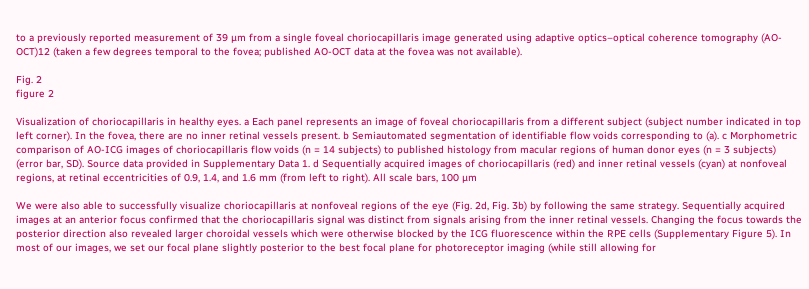to a previously reported measurement of 39 µm from a single foveal choriocapillaris image generated using adaptive optics–optical coherence tomography (AO-OCT)12 (taken a few degrees temporal to the fovea; published AO-OCT data at the fovea was not available).

Fig. 2
figure 2

Visualization of choriocapillaris in healthy eyes. a Each panel represents an image of foveal choriocapillaris from a different subject (subject number indicated in top left corner). In the fovea, there are no inner retinal vessels present. b Semiautomated segmentation of identifiable flow voids corresponding to (a). c Morphometric comparison of AO-ICG images of choriocapillaris flow voids (n = 14 subjects) to published histology from macular regions of human donor eyes (n = 3 subjects) (error bar, SD). Source data provided in Supplementary Data 1. d Sequentially acquired images of choriocapillaris (red) and inner retinal vessels (cyan) at nonfoveal regions, at retinal eccentricities of 0.9, 1.4, and 1.6 mm (from left to right). All scale bars, 100 µm

We were also able to successfully visualize choriocapillaris at nonfoveal regions of the eye (Fig. 2d, Fig. 3b) by following the same strategy. Sequentially acquired images at an anterior focus confirmed that the choriocapillaris signal was distinct from signals arising from the inner retinal vessels. Changing the focus towards the posterior direction also revealed larger choroidal vessels which were otherwise blocked by the ICG fluorescence within the RPE cells (Supplementary Figure 5). In most of our images, we set our focal plane slightly posterior to the best focal plane for photoreceptor imaging (while still allowing for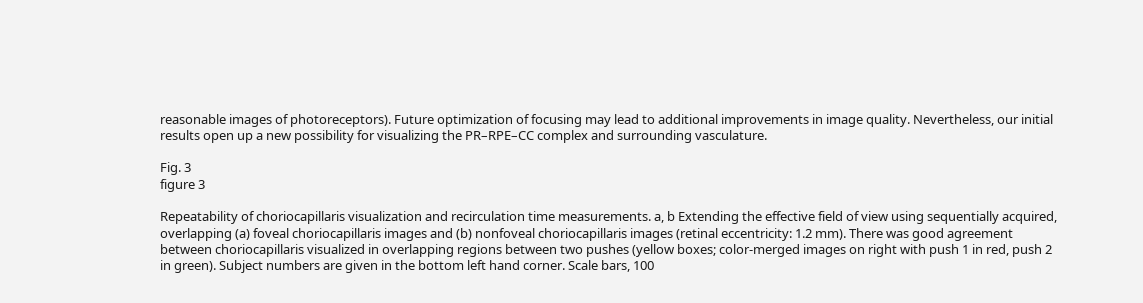reasonable images of photoreceptors). Future optimization of focusing may lead to additional improvements in image quality. Nevertheless, our initial results open up a new possibility for visualizing the PR–RPE–CC complex and surrounding vasculature.

Fig. 3
figure 3

Repeatability of choriocapillaris visualization and recirculation time measurements. a, b Extending the effective field of view using sequentially acquired, overlapping (a) foveal choriocapillaris images and (b) nonfoveal choriocapillaris images (retinal eccentricity: 1.2 mm). There was good agreement between choriocapillaris visualized in overlapping regions between two pushes (yellow boxes; color-merged images on right with push 1 in red, push 2 in green). Subject numbers are given in the bottom left hand corner. Scale bars, 100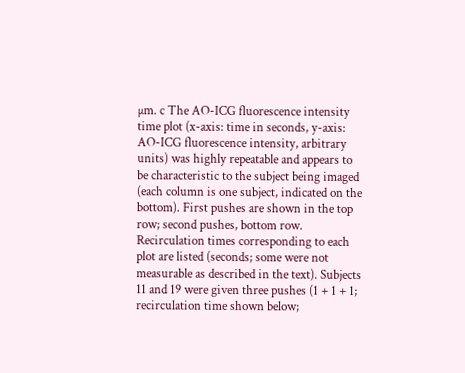µm. c The AO-ICG fluorescence intensity time plot (x-axis: time in seconds, y-axis: AO-ICG fluorescence intensity, arbitrary units) was highly repeatable and appears to be characteristic to the subject being imaged (each column is one subject, indicated on the bottom). First pushes are shown in the top row; second pushes, bottom row. Recirculation times corresponding to each plot are listed (seconds; some were not measurable as described in the text). Subjects 11 and 19 were given three pushes (1 + 1 + 1; recirculation time shown below;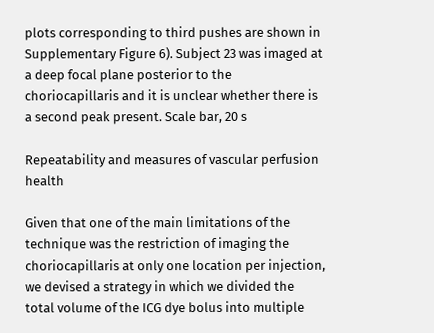plots corresponding to third pushes are shown in Supplementary Figure 6). Subject 23 was imaged at a deep focal plane posterior to the choriocapillaris and it is unclear whether there is a second peak present. Scale bar, 20 s

Repeatability and measures of vascular perfusion health

Given that one of the main limitations of the technique was the restriction of imaging the choriocapillaris at only one location per injection, we devised a strategy in which we divided the total volume of the ICG dye bolus into multiple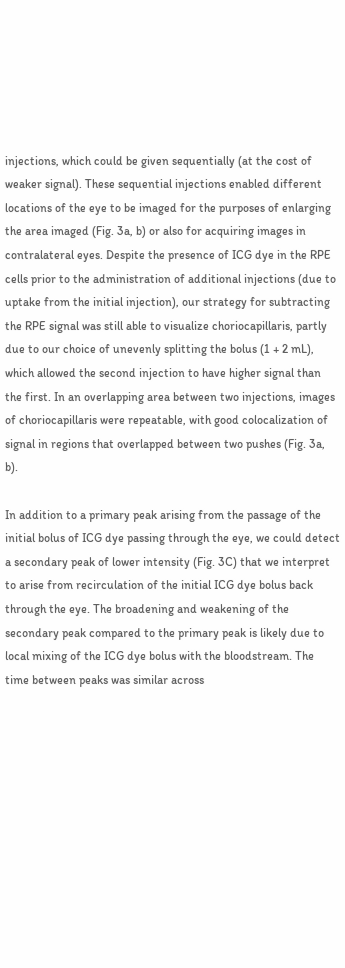injections, which could be given sequentially (at the cost of weaker signal). These sequential injections enabled different locations of the eye to be imaged for the purposes of enlarging the area imaged (Fig. 3a, b) or also for acquiring images in contralateral eyes. Despite the presence of ICG dye in the RPE cells prior to the administration of additional injections (due to uptake from the initial injection), our strategy for subtracting the RPE signal was still able to visualize choriocapillaris, partly due to our choice of unevenly splitting the bolus (1 + 2 mL), which allowed the second injection to have higher signal than the first. In an overlapping area between two injections, images of choriocapillaris were repeatable, with good colocalization of signal in regions that overlapped between two pushes (Fig. 3a, b).

In addition to a primary peak arising from the passage of the initial bolus of ICG dye passing through the eye, we could detect a secondary peak of lower intensity (Fig. 3C) that we interpret to arise from recirculation of the initial ICG dye bolus back through the eye. The broadening and weakening of the secondary peak compared to the primary peak is likely due to local mixing of the ICG dye bolus with the bloodstream. The time between peaks was similar across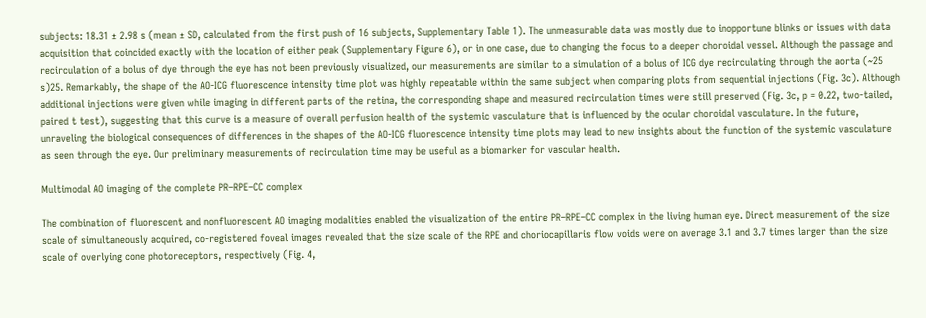subjects: 18.31 ± 2.98 s (mean ± SD, calculated from the first push of 16 subjects, Supplementary Table 1). The unmeasurable data was mostly due to inopportune blinks or issues with data acquisition that coincided exactly with the location of either peak (Supplementary Figure 6), or in one case, due to changing the focus to a deeper choroidal vessel. Although the passage and recirculation of a bolus of dye through the eye has not been previously visualized, our measurements are similar to a simulation of a bolus of ICG dye recirculating through the aorta (~25 s)25. Remarkably, the shape of the AO-ICG fluorescence intensity time plot was highly repeatable within the same subject when comparing plots from sequential injections (Fig. 3c). Although additional injections were given while imaging in different parts of the retina, the corresponding shape and measured recirculation times were still preserved (Fig. 3c, p = 0.22, two-tailed, paired t test), suggesting that this curve is a measure of overall perfusion health of the systemic vasculature that is influenced by the ocular choroidal vasculature. In the future, unraveling the biological consequences of differences in the shapes of the AO-ICG fluorescence intensity time plots may lead to new insights about the function of the systemic vasculature as seen through the eye. Our preliminary measurements of recirculation time may be useful as a biomarker for vascular health.

Multimodal AO imaging of the complete PR–RPE–CC complex

The combination of fluorescent and nonfluorescent AO imaging modalities enabled the visualization of the entire PR–RPE–CC complex in the living human eye. Direct measurement of the size scale of simultaneously acquired, co-registered foveal images revealed that the size scale of the RPE and choriocapillaris flow voids were on average 3.1 and 3.7 times larger than the size scale of overlying cone photoreceptors, respectively (Fig. 4,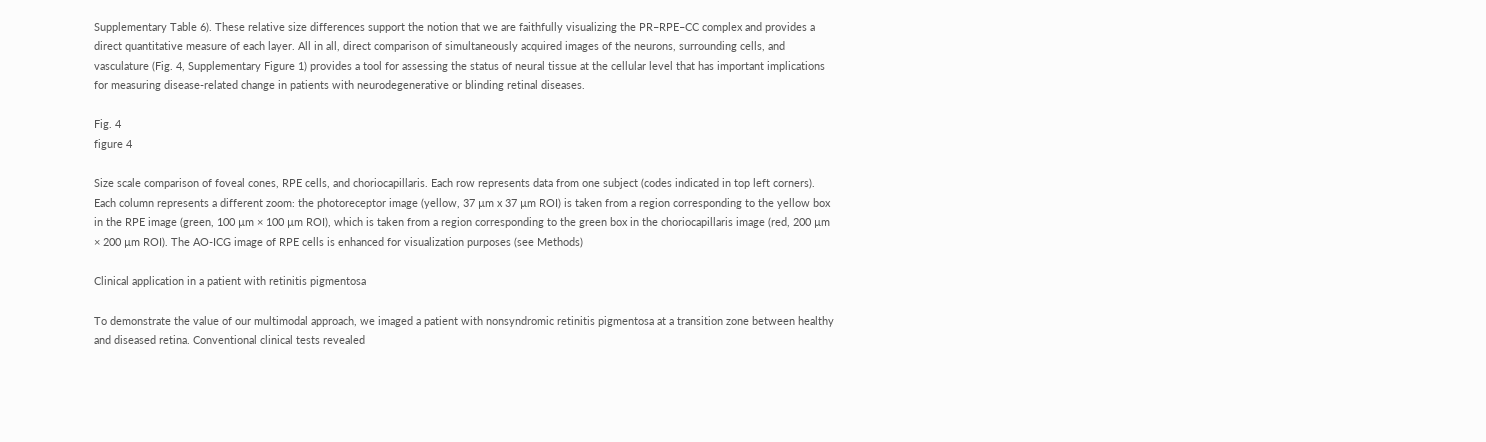Supplementary Table 6). These relative size differences support the notion that we are faithfully visualizing the PR–RPE–CC complex and provides a direct quantitative measure of each layer. All in all, direct comparison of simultaneously acquired images of the neurons, surrounding cells, and vasculature (Fig. 4, Supplementary Figure 1) provides a tool for assessing the status of neural tissue at the cellular level that has important implications for measuring disease-related change in patients with neurodegenerative or blinding retinal diseases.

Fig. 4
figure 4

Size scale comparison of foveal cones, RPE cells, and choriocapillaris. Each row represents data from one subject (codes indicated in top left corners). Each column represents a different zoom: the photoreceptor image (yellow, 37 µm x 37 µm ROI) is taken from a region corresponding to the yellow box in the RPE image (green, 100 µm × 100 µm ROI), which is taken from a region corresponding to the green box in the choriocapillaris image (red, 200 µm × 200 µm ROI). The AO-ICG image of RPE cells is enhanced for visualization purposes (see Methods)

Clinical application in a patient with retinitis pigmentosa

To demonstrate the value of our multimodal approach, we imaged a patient with nonsyndromic retinitis pigmentosa at a transition zone between healthy and diseased retina. Conventional clinical tests revealed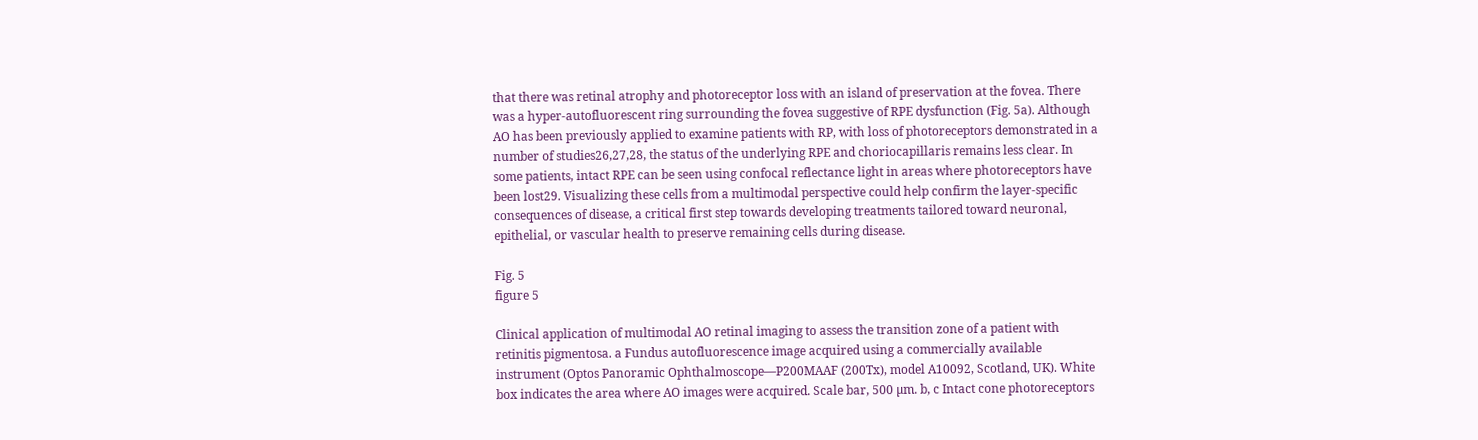that there was retinal atrophy and photoreceptor loss with an island of preservation at the fovea. There was a hyper-autofluorescent ring surrounding the fovea suggestive of RPE dysfunction (Fig. 5a). Although AO has been previously applied to examine patients with RP, with loss of photoreceptors demonstrated in a number of studies26,27,28, the status of the underlying RPE and choriocapillaris remains less clear. In some patients, intact RPE can be seen using confocal reflectance light in areas where photoreceptors have been lost29. Visualizing these cells from a multimodal perspective could help confirm the layer-specific consequences of disease, a critical first step towards developing treatments tailored toward neuronal, epithelial, or vascular health to preserve remaining cells during disease.

Fig. 5
figure 5

Clinical application of multimodal AO retinal imaging to assess the transition zone of a patient with retinitis pigmentosa. a Fundus autofluorescence image acquired using a commercially available instrument (Optos Panoramic Ophthalmoscope—P200MAAF (200Tx), model A10092, Scotland, UK). White box indicates the area where AO images were acquired. Scale bar, 500 µm. b, c Intact cone photoreceptors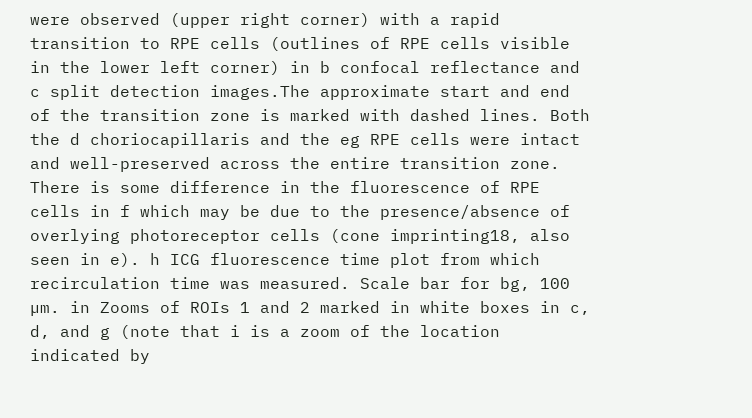were observed (upper right corner) with a rapid transition to RPE cells (outlines of RPE cells visible in the lower left corner) in b confocal reflectance and c split detection images.The approximate start and end of the transition zone is marked with dashed lines. Both the d choriocapillaris and the eg RPE cells were intact and well-preserved across the entire transition zone. There is some difference in the fluorescence of RPE cells in f which may be due to the presence/absence of overlying photoreceptor cells (cone imprinting18, also seen in e). h ICG fluorescence time plot from which recirculation time was measured. Scale bar for bg, 100 µm. in Zooms of ROIs 1 and 2 marked in white boxes in c, d, and g (note that i is a zoom of the location indicated by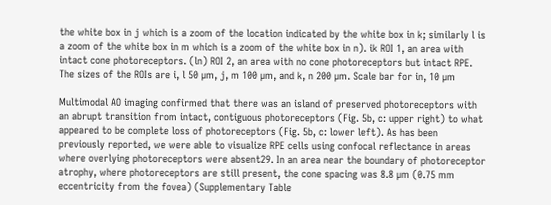the white box in j which is a zoom of the location indicated by the white box in k; similarly l is a zoom of the white box in m which is a zoom of the white box in n). ik ROI 1, an area with intact cone photoreceptors. (ln) ROI 2, an area with no cone photoreceptors but intact RPE. The sizes of the ROIs are i, l 50 µm, j, m 100 µm, and k, n 200 µm. Scale bar for in, 10 µm

Multimodal AO imaging confirmed that there was an island of preserved photoreceptors with an abrupt transition from intact, contiguous photoreceptors (Fig. 5b, c: upper right) to what appeared to be complete loss of photoreceptors (Fig. 5b, c: lower left). As has been previously reported, we were able to visualize RPE cells using confocal reflectance in areas where overlying photoreceptors were absent29. In an area near the boundary of photoreceptor atrophy, where photoreceptors are still present, the cone spacing was 8.8 µm (0.75 mm eccentricity from the fovea) (Supplementary Table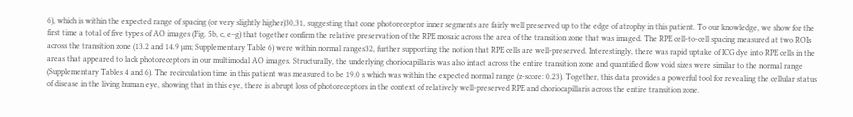6), which is within the expected range of spacing (or very slightly higher)30,31, suggesting that cone photoreceptor inner segments are fairly well preserved up to the edge of atrophy in this patient. To our knowledge, we show for the first time a total of five types of AO images (Fig. 5b, c, e–g) that together confirm the relative preservation of the RPE mosaic across the area of the transition zone that was imaged. The RPE cell-to-cell spacing measured at two ROIs across the transition zone (13.2 and 14.9 µm; Supplementary Table 6) were within normal ranges32, further supporting the notion that RPE cells are well-preserved. Interestingly, there was rapid uptake of ICG dye into RPE cells in the areas that appeared to lack photoreceptors in our multimodal AO images. Structurally, the underlying choriocapillaris was also intact across the entire transition zone and quantified flow void sizes were similar to the normal range (Supplementary Tables 4 and 6). The recirculation time in this patient was measured to be 19.0 s which was within the expected normal range (z-score: 0.23). Together, this data provides a powerful tool for revealing the cellular status of disease in the living human eye, showing that in this eye, there is abrupt loss of photoreceptors in the context of relatively well-preserved RPE and choriocapillaris across the entire transition zone.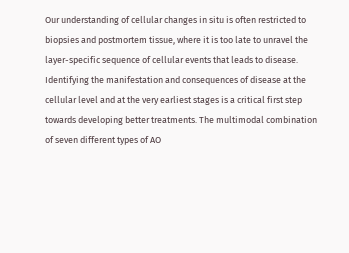Our understanding of cellular changes in situ is often restricted to biopsies and postmortem tissue, where it is too late to unravel the layer-specific sequence of cellular events that leads to disease. Identifying the manifestation and consequences of disease at the cellular level and at the very earliest stages is a critical first step towards developing better treatments. The multimodal combination of seven different types of AO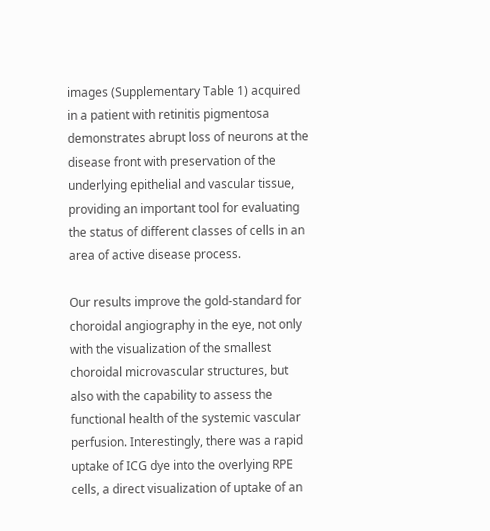images (Supplementary Table 1) acquired in a patient with retinitis pigmentosa demonstrates abrupt loss of neurons at the disease front with preservation of the underlying epithelial and vascular tissue, providing an important tool for evaluating the status of different classes of cells in an area of active disease process.

Our results improve the gold-standard for choroidal angiography in the eye, not only with the visualization of the smallest choroidal microvascular structures, but also with the capability to assess the functional health of the systemic vascular perfusion. Interestingly, there was a rapid uptake of ICG dye into the overlying RPE cells, a direct visualization of uptake of an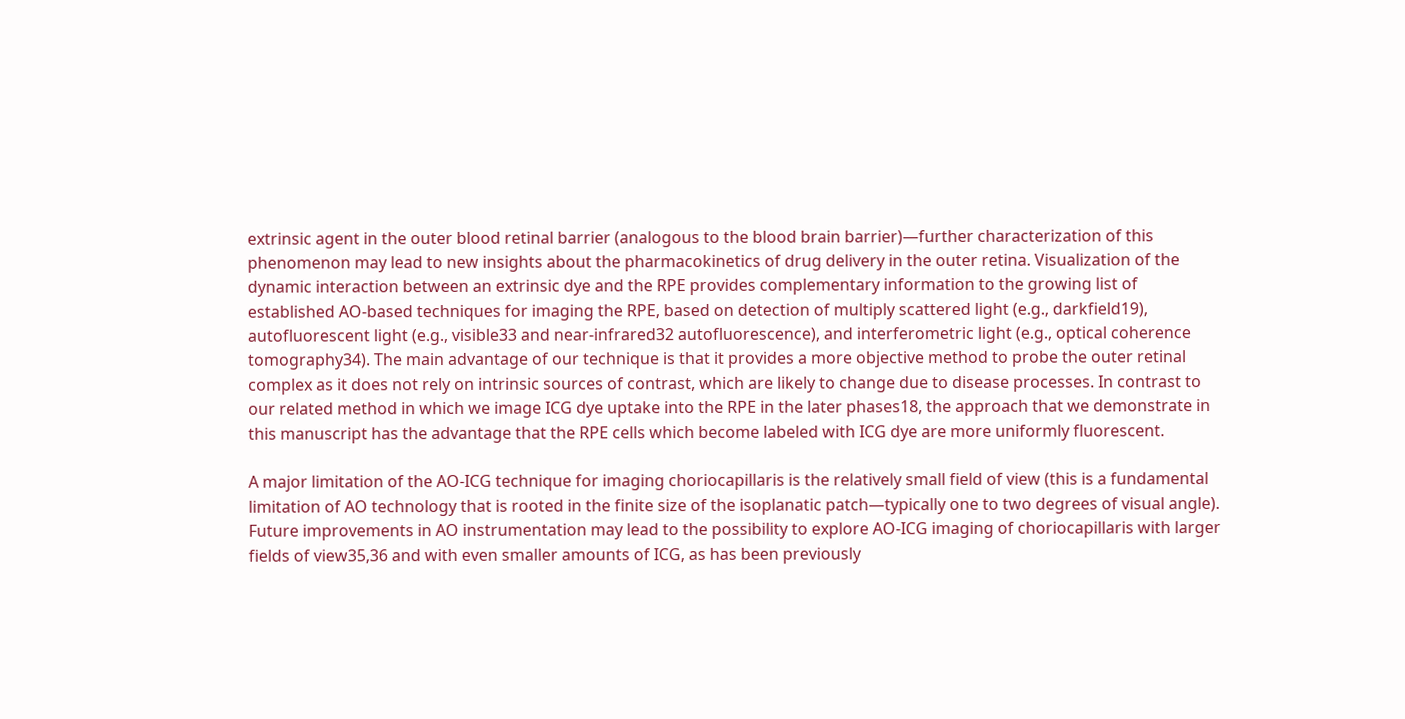extrinsic agent in the outer blood retinal barrier (analogous to the blood brain barrier)—further characterization of this phenomenon may lead to new insights about the pharmacokinetics of drug delivery in the outer retina. Visualization of the dynamic interaction between an extrinsic dye and the RPE provides complementary information to the growing list of established AO-based techniques for imaging the RPE, based on detection of multiply scattered light (e.g., darkfield19), autofluorescent light (e.g., visible33 and near-infrared32 autofluorescence), and interferometric light (e.g., optical coherence tomography34). The main advantage of our technique is that it provides a more objective method to probe the outer retinal complex as it does not rely on intrinsic sources of contrast, which are likely to change due to disease processes. In contrast to our related method in which we image ICG dye uptake into the RPE in the later phases18, the approach that we demonstrate in this manuscript has the advantage that the RPE cells which become labeled with ICG dye are more uniformly fluorescent.

A major limitation of the AO-ICG technique for imaging choriocapillaris is the relatively small field of view (this is a fundamental limitation of AO technology that is rooted in the finite size of the isoplanatic patch—typically one to two degrees of visual angle). Future improvements in AO instrumentation may lead to the possibility to explore AO-ICG imaging of choriocapillaris with larger fields of view35,36 and with even smaller amounts of ICG, as has been previously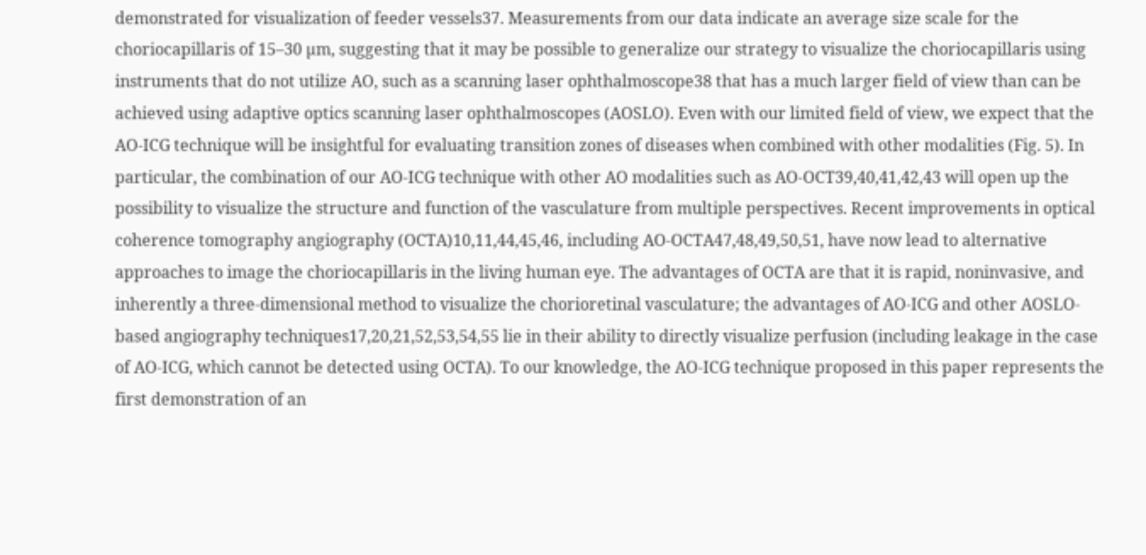demonstrated for visualization of feeder vessels37. Measurements from our data indicate an average size scale for the choriocapillaris of 15–30 µm, suggesting that it may be possible to generalize our strategy to visualize the choriocapillaris using instruments that do not utilize AO, such as a scanning laser ophthalmoscope38 that has a much larger field of view than can be achieved using adaptive optics scanning laser ophthalmoscopes (AOSLO). Even with our limited field of view, we expect that the AO-ICG technique will be insightful for evaluating transition zones of diseases when combined with other modalities (Fig. 5). In particular, the combination of our AO-ICG technique with other AO modalities such as AO-OCT39,40,41,42,43 will open up the possibility to visualize the structure and function of the vasculature from multiple perspectives. Recent improvements in optical coherence tomography angiography (OCTA)10,11,44,45,46, including AO-OCTA47,48,49,50,51, have now lead to alternative approaches to image the choriocapillaris in the living human eye. The advantages of OCTA are that it is rapid, noninvasive, and inherently a three-dimensional method to visualize the chorioretinal vasculature; the advantages of AO-ICG and other AOSLO-based angiography techniques17,20,21,52,53,54,55 lie in their ability to directly visualize perfusion (including leakage in the case of AO-ICG, which cannot be detected using OCTA). To our knowledge, the AO-ICG technique proposed in this paper represents the first demonstration of an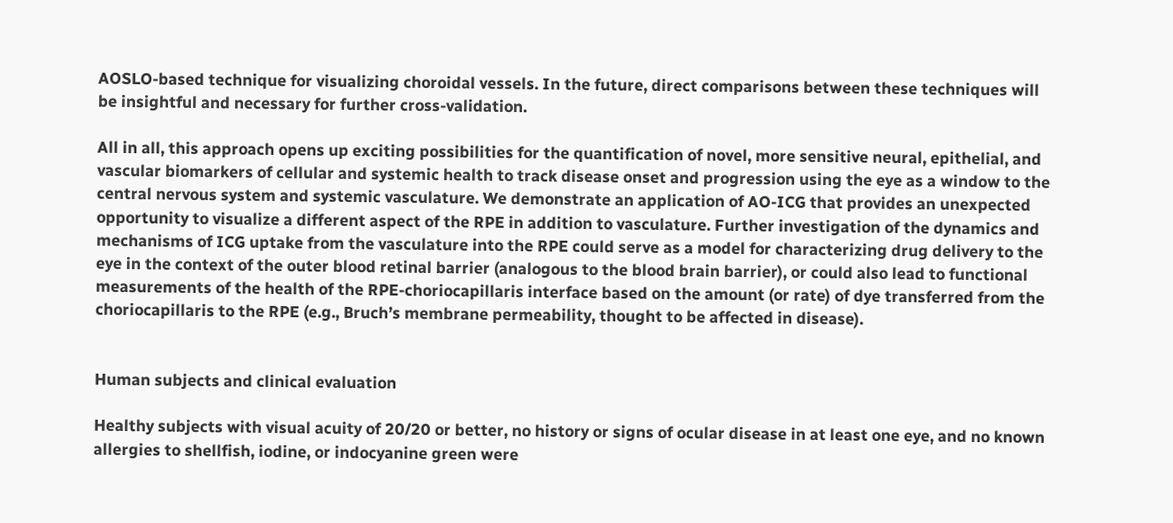AOSLO-based technique for visualizing choroidal vessels. In the future, direct comparisons between these techniques will be insightful and necessary for further cross-validation.

All in all, this approach opens up exciting possibilities for the quantification of novel, more sensitive neural, epithelial, and vascular biomarkers of cellular and systemic health to track disease onset and progression using the eye as a window to the central nervous system and systemic vasculature. We demonstrate an application of AO-ICG that provides an unexpected opportunity to visualize a different aspect of the RPE in addition to vasculature. Further investigation of the dynamics and mechanisms of ICG uptake from the vasculature into the RPE could serve as a model for characterizing drug delivery to the eye in the context of the outer blood retinal barrier (analogous to the blood brain barrier), or could also lead to functional measurements of the health of the RPE-choriocapillaris interface based on the amount (or rate) of dye transferred from the choriocapillaris to the RPE (e.g., Bruch’s membrane permeability, thought to be affected in disease).


Human subjects and clinical evaluation

Healthy subjects with visual acuity of 20/20 or better, no history or signs of ocular disease in at least one eye, and no known allergies to shellfish, iodine, or indocyanine green were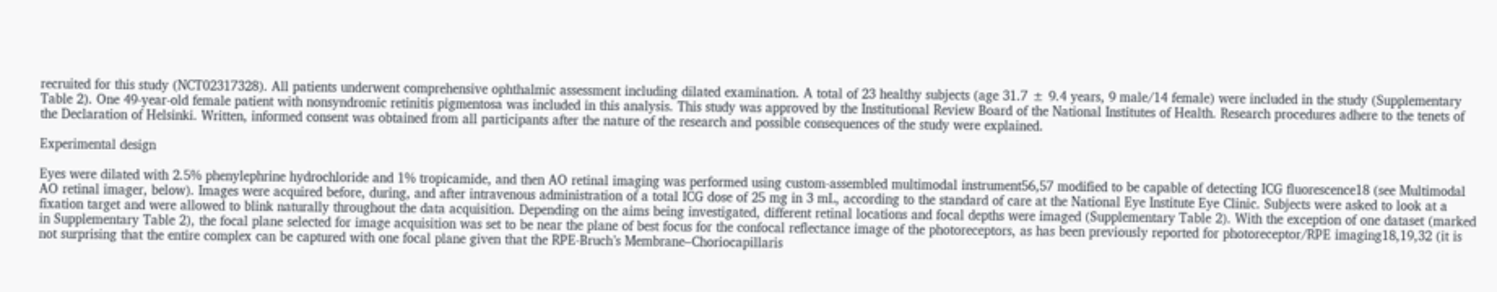recruited for this study (NCT02317328). All patients underwent comprehensive ophthalmic assessment including dilated examination. A total of 23 healthy subjects (age 31.7 ± 9.4 years, 9 male/14 female) were included in the study (Supplementary Table 2). One 49-year-old female patient with nonsyndromic retinitis pigmentosa was included in this analysis. This study was approved by the Institutional Review Board of the National Institutes of Health. Research procedures adhere to the tenets of the Declaration of Helsinki. Written, informed consent was obtained from all participants after the nature of the research and possible consequences of the study were explained.

Experimental design

Eyes were dilated with 2.5% phenylephrine hydrochloride and 1% tropicamide, and then AO retinal imaging was performed using custom-assembled multimodal instrument56,57 modified to be capable of detecting ICG fluorescence18 (see Multimodal AO retinal imager, below). Images were acquired before, during, and after intravenous administration of a total ICG dose of 25 mg in 3 mL, according to the standard of care at the National Eye Institute Eye Clinic. Subjects were asked to look at a fixation target and were allowed to blink naturally throughout the data acquisition. Depending on the aims being investigated, different retinal locations and focal depths were imaged (Supplementary Table 2). With the exception of one dataset (marked in Supplementary Table 2), the focal plane selected for image acquisition was set to be near the plane of best focus for the confocal reflectance image of the photoreceptors, as has been previously reported for photoreceptor/RPE imaging18,19,32 (it is not surprising that the entire complex can be captured with one focal plane given that the RPE-Bruch’s Membrane–Choriocapillaris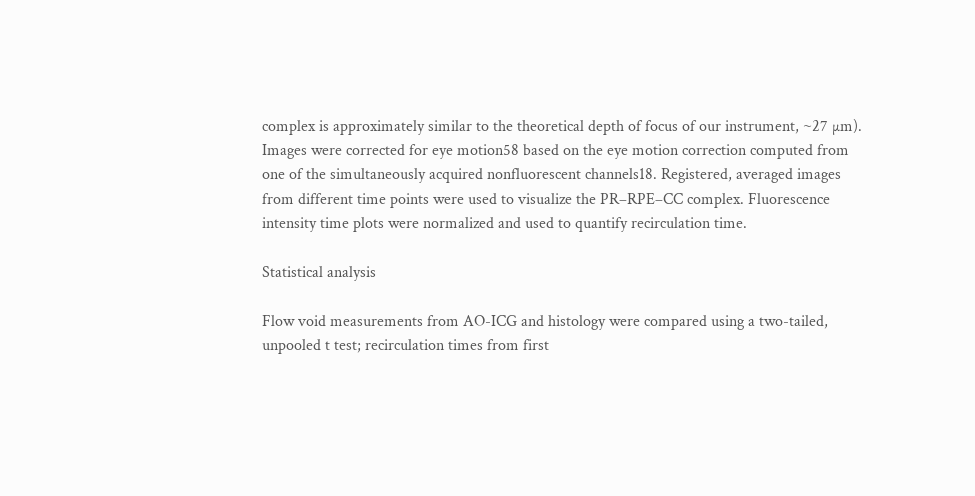complex is approximately similar to the theoretical depth of focus of our instrument, ~27 µm). Images were corrected for eye motion58 based on the eye motion correction computed from one of the simultaneously acquired nonfluorescent channels18. Registered, averaged images from different time points were used to visualize the PR–RPE–CC complex. Fluorescence intensity time plots were normalized and used to quantify recirculation time.

Statistical analysis

Flow void measurements from AO-ICG and histology were compared using a two-tailed, unpooled t test; recirculation times from first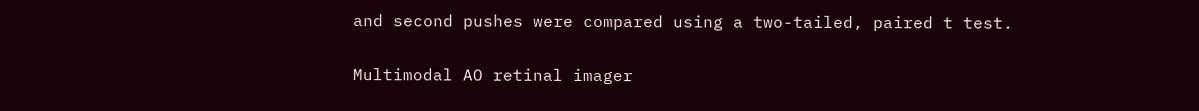and second pushes were compared using a two-tailed, paired t test.

Multimodal AO retinal imager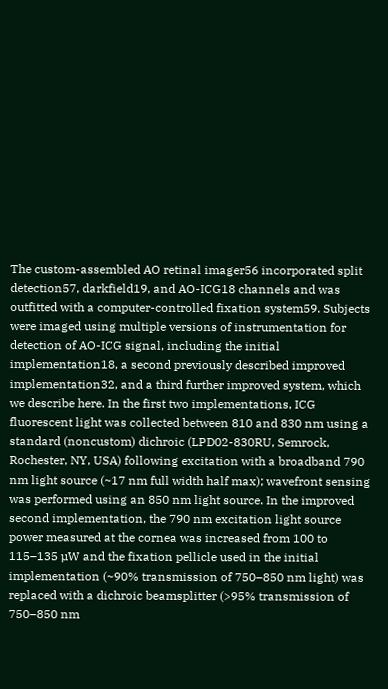The custom-assembled AO retinal imager56 incorporated split detection57, darkfield19, and AO-ICG18 channels and was outfitted with a computer-controlled fixation system59. Subjects were imaged using multiple versions of instrumentation for detection of AO-ICG signal, including the initial implementation18, a second previously described improved implementation32, and a third further improved system, which we describe here. In the first two implementations, ICG fluorescent light was collected between 810 and 830 nm using a standard (noncustom) dichroic (LPD02-830RU, Semrock, Rochester, NY, USA) following excitation with a broadband 790 nm light source (~17 nm full width half max); wavefront sensing was performed using an 850 nm light source. In the improved second implementation, the 790 nm excitation light source power measured at the cornea was increased from 100 to 115–135 µW and the fixation pellicle used in the initial implementation (~90% transmission of 750–850 nm light) was replaced with a dichroic beamsplitter (>95% transmission of 750–850 nm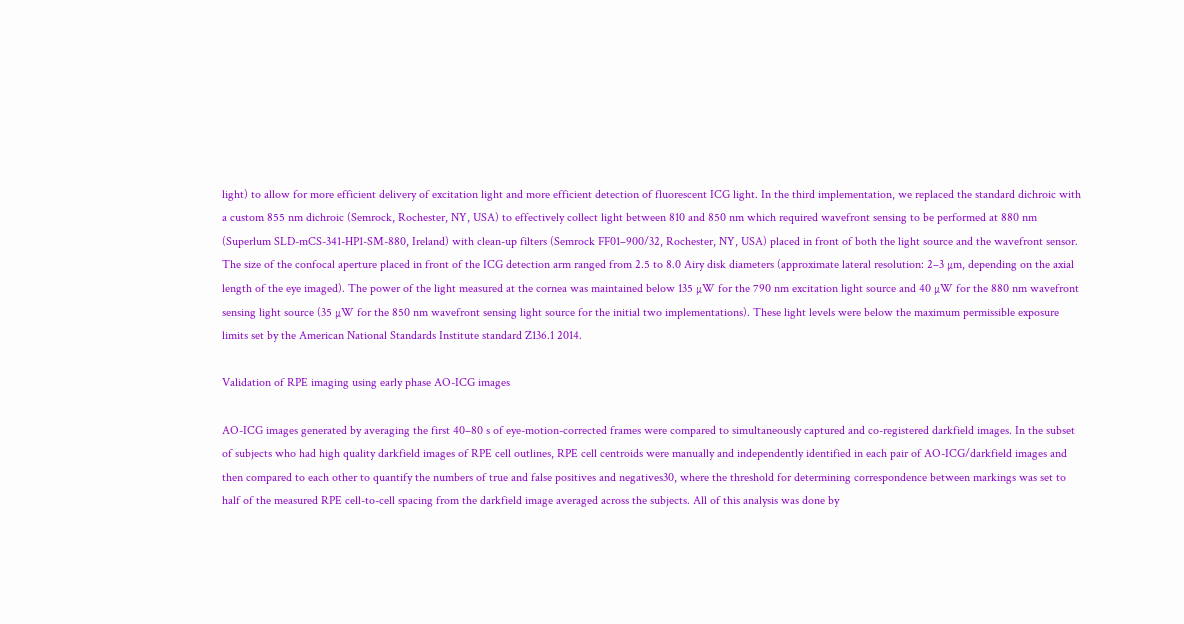light) to allow for more efficient delivery of excitation light and more efficient detection of fluorescent ICG light. In the third implementation, we replaced the standard dichroic with a custom 855 nm dichroic (Semrock, Rochester, NY, USA) to effectively collect light between 810 and 850 nm which required wavefront sensing to be performed at 880 nm (Superlum SLD-mCS-341-HP1-SM-880, Ireland) with clean-up filters (Semrock FF01–900/32, Rochester, NY, USA) placed in front of both the light source and the wavefront sensor. The size of the confocal aperture placed in front of the ICG detection arm ranged from 2.5 to 8.0 Airy disk diameters (approximate lateral resolution: 2–3 µm, depending on the axial length of the eye imaged). The power of the light measured at the cornea was maintained below 135 µW for the 790 nm excitation light source and 40 µW for the 880 nm wavefront sensing light source (35 µW for the 850 nm wavefront sensing light source for the initial two implementations). These light levels were below the maximum permissible exposure limits set by the American National Standards Institute standard Z136.1 2014.

Validation of RPE imaging using early phase AO-ICG images

AO-ICG images generated by averaging the first 40–80 s of eye-motion-corrected frames were compared to simultaneously captured and co-registered darkfield images. In the subset of subjects who had high quality darkfield images of RPE cell outlines, RPE cell centroids were manually and independently identified in each pair of AO-ICG/darkfield images and then compared to each other to quantify the numbers of true and false positives and negatives30, where the threshold for determining correspondence between markings was set to half of the measured RPE cell-to-cell spacing from the darkfield image averaged across the subjects. All of this analysis was done by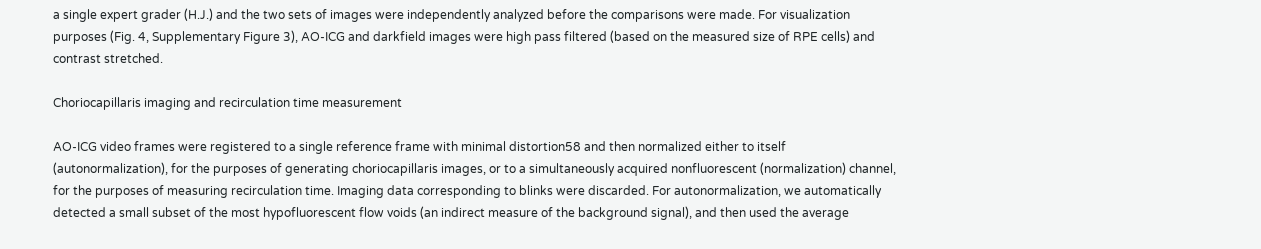a single expert grader (H.J.) and the two sets of images were independently analyzed before the comparisons were made. For visualization purposes (Fig. 4, Supplementary Figure 3), AO-ICG and darkfield images were high pass filtered (based on the measured size of RPE cells) and contrast stretched.

Choriocapillaris imaging and recirculation time measurement

AO-ICG video frames were registered to a single reference frame with minimal distortion58 and then normalized either to itself (autonormalization), for the purposes of generating choriocapillaris images, or to a simultaneously acquired nonfluorescent (normalization) channel, for the purposes of measuring recirculation time. Imaging data corresponding to blinks were discarded. For autonormalization, we automatically detected a small subset of the most hypofluorescent flow voids (an indirect measure of the background signal), and then used the average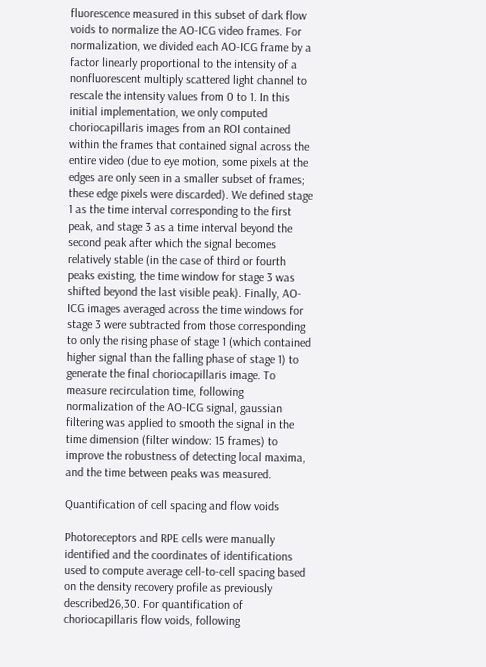fluorescence measured in this subset of dark flow voids to normalize the AO-ICG video frames. For normalization, we divided each AO-ICG frame by a factor linearly proportional to the intensity of a nonfluorescent multiply scattered light channel to rescale the intensity values from 0 to 1. In this initial implementation, we only computed choriocapillaris images from an ROI contained within the frames that contained signal across the entire video (due to eye motion, some pixels at the edges are only seen in a smaller subset of frames; these edge pixels were discarded). We defined stage 1 as the time interval corresponding to the first peak, and stage 3 as a time interval beyond the second peak after which the signal becomes relatively stable (in the case of third or fourth peaks existing, the time window for stage 3 was shifted beyond the last visible peak). Finally, AO-ICG images averaged across the time windows for stage 3 were subtracted from those corresponding to only the rising phase of stage 1 (which contained higher signal than the falling phase of stage 1) to generate the final choriocapillaris image. To measure recirculation time, following normalization of the AO-ICG signal, gaussian filtering was applied to smooth the signal in the time dimension (filter window: 15 frames) to improve the robustness of detecting local maxima, and the time between peaks was measured.

Quantification of cell spacing and flow voids

Photoreceptors and RPE cells were manually identified and the coordinates of identifications used to compute average cell-to-cell spacing based on the density recovery profile as previously described26,30. For quantification of choriocapillaris flow voids, following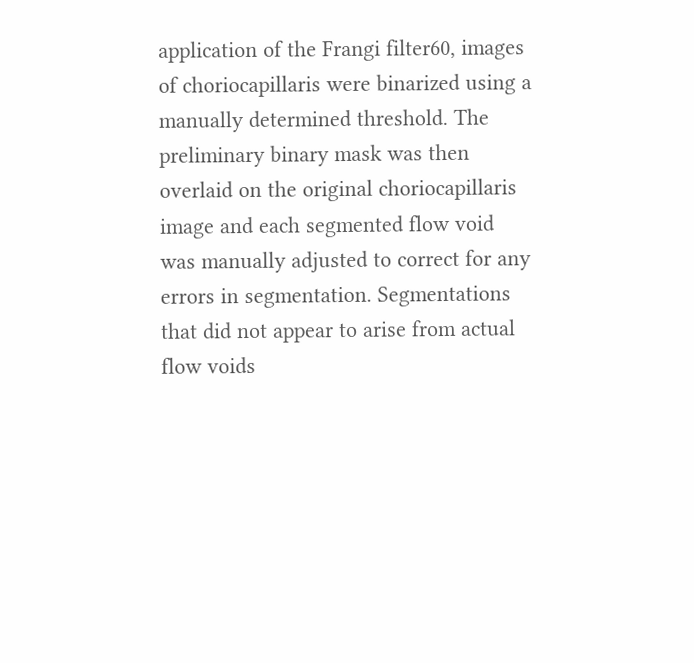application of the Frangi filter60, images of choriocapillaris were binarized using a manually determined threshold. The preliminary binary mask was then overlaid on the original choriocapillaris image and each segmented flow void was manually adjusted to correct for any errors in segmentation. Segmentations that did not appear to arise from actual flow voids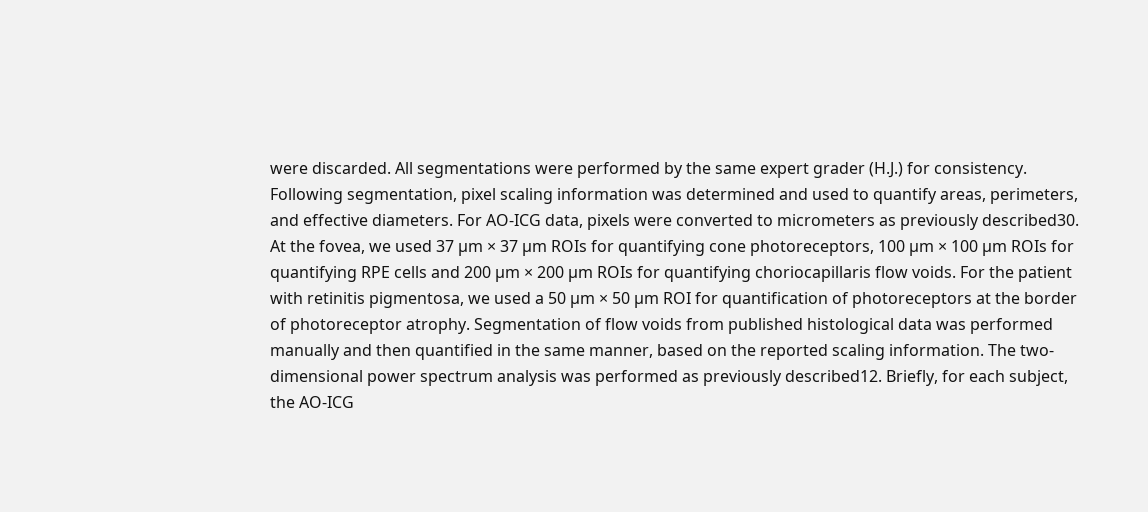were discarded. All segmentations were performed by the same expert grader (H.J.) for consistency. Following segmentation, pixel scaling information was determined and used to quantify areas, perimeters, and effective diameters. For AO-ICG data, pixels were converted to micrometers as previously described30. At the fovea, we used 37 µm × 37 µm ROIs for quantifying cone photoreceptors, 100 µm × 100 µm ROIs for quantifying RPE cells and 200 µm × 200 µm ROIs for quantifying choriocapillaris flow voids. For the patient with retinitis pigmentosa, we used a 50 µm × 50 µm ROI for quantification of photoreceptors at the border of photoreceptor atrophy. Segmentation of flow voids from published histological data was performed manually and then quantified in the same manner, based on the reported scaling information. The two-dimensional power spectrum analysis was performed as previously described12. Briefly, for each subject, the AO-ICG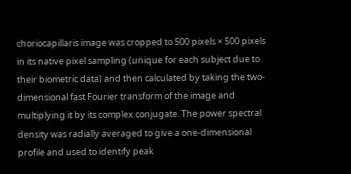choriocapillaris image was cropped to 500 pixels × 500 pixels in its native pixel sampling (unique for each subject due to their biometric data) and then calculated by taking the two-dimensional fast Fourier transform of the image and multiplying it by its complex conjugate. The power spectral density was radially averaged to give a one-dimensional profile and used to identify peak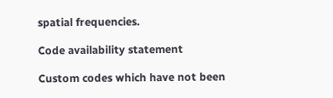spatial frequencies.

Code availability statement

Custom codes which have not been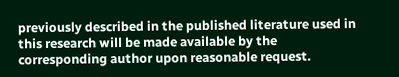previously described in the published literature used in this research will be made available by the corresponding author upon reasonable request.